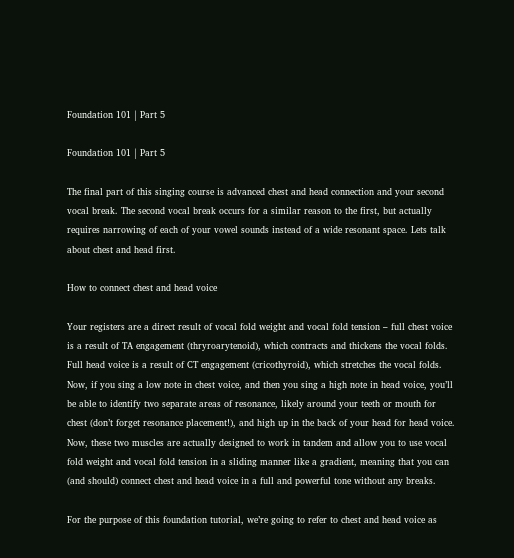Foundation 101 | Part 5

Foundation 101 | Part 5

The final part of this singing course is advanced chest and head connection and your second vocal break. The second vocal break occurs for a similar reason to the first, but actually requires narrowing of each of your vowel sounds instead of a wide resonant space. Lets talk about chest and head first.

How to connect chest and head voice

Your registers are a direct result of vocal fold weight and vocal fold tension – full chest voice is a result of TA engagement (thryroarytenoid), which contracts and thickens the vocal folds. Full head voice is a result of CT engagement (cricothyroid), which stretches the vocal folds. Now, if you sing a low note in chest voice, and then you sing a high note in head voice, you’ll be able to identify two separate areas of resonance, likely around your teeth or mouth for chest (don’t forget resonance placement!), and high up in the back of your head for head voice. Now, these two muscles are actually designed to work in tandem and allow you to use vocal fold weight and vocal fold tension in a sliding manner like a gradient, meaning that you can (and should) connect chest and head voice in a full and powerful tone without any breaks.

For the purpose of this foundation tutorial, we’re going to refer to chest and head voice as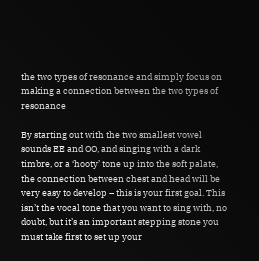the two types of resonance and simply focus on making a connection between the two types of resonance

By starting out with the two smallest vowel sounds EE and OO, and singing with a dark timbre, or a ‘hooty’ tone up into the soft palate, the connection between chest and head will be very easy to develop – this is your first goal. This isn’t the vocal tone that you want to sing with, no doubt, but it’s an important stepping stone you must take first to set up your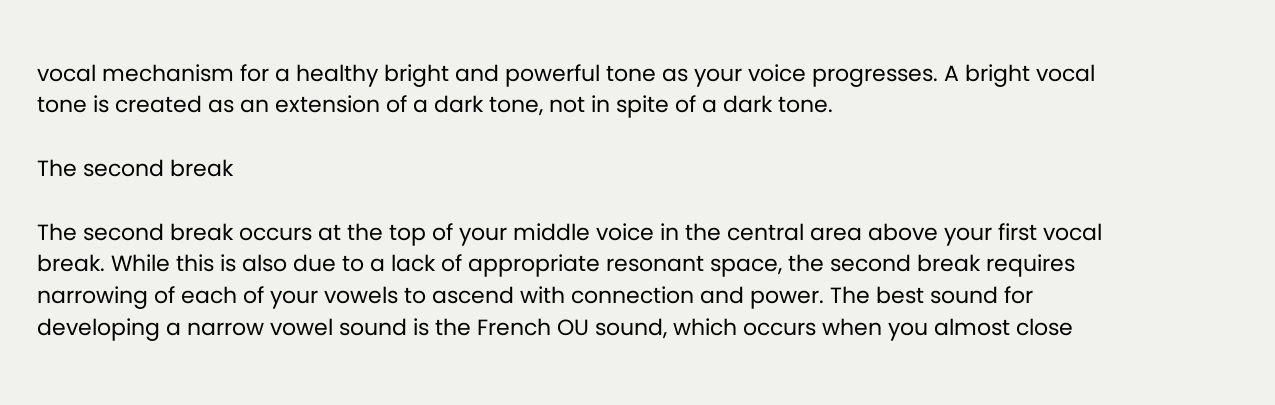vocal mechanism for a healthy bright and powerful tone as your voice progresses. A bright vocal tone is created as an extension of a dark tone, not in spite of a dark tone.

The second break

The second break occurs at the top of your middle voice in the central area above your first vocal break. While this is also due to a lack of appropriate resonant space, the second break requires narrowing of each of your vowels to ascend with connection and power. The best sound for developing a narrow vowel sound is the French OU sound, which occurs when you almost close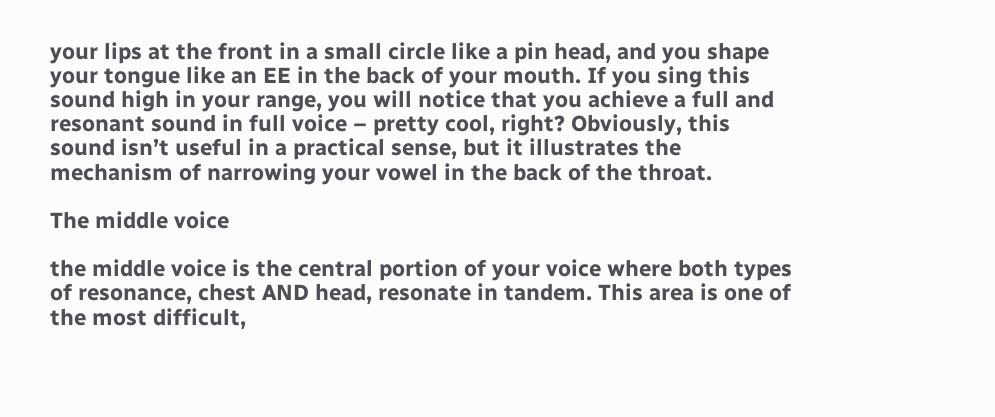your lips at the front in a small circle like a pin head, and you shape your tongue like an EE in the back of your mouth. If you sing this sound high in your range, you will notice that you achieve a full and resonant sound in full voice – pretty cool, right? Obviously, this sound isn’t useful in a practical sense, but it illustrates the mechanism of narrowing your vowel in the back of the throat.

The middle voice

the middle voice is the central portion of your voice where both types of resonance, chest AND head, resonate in tandem. This area is one of the most difficult,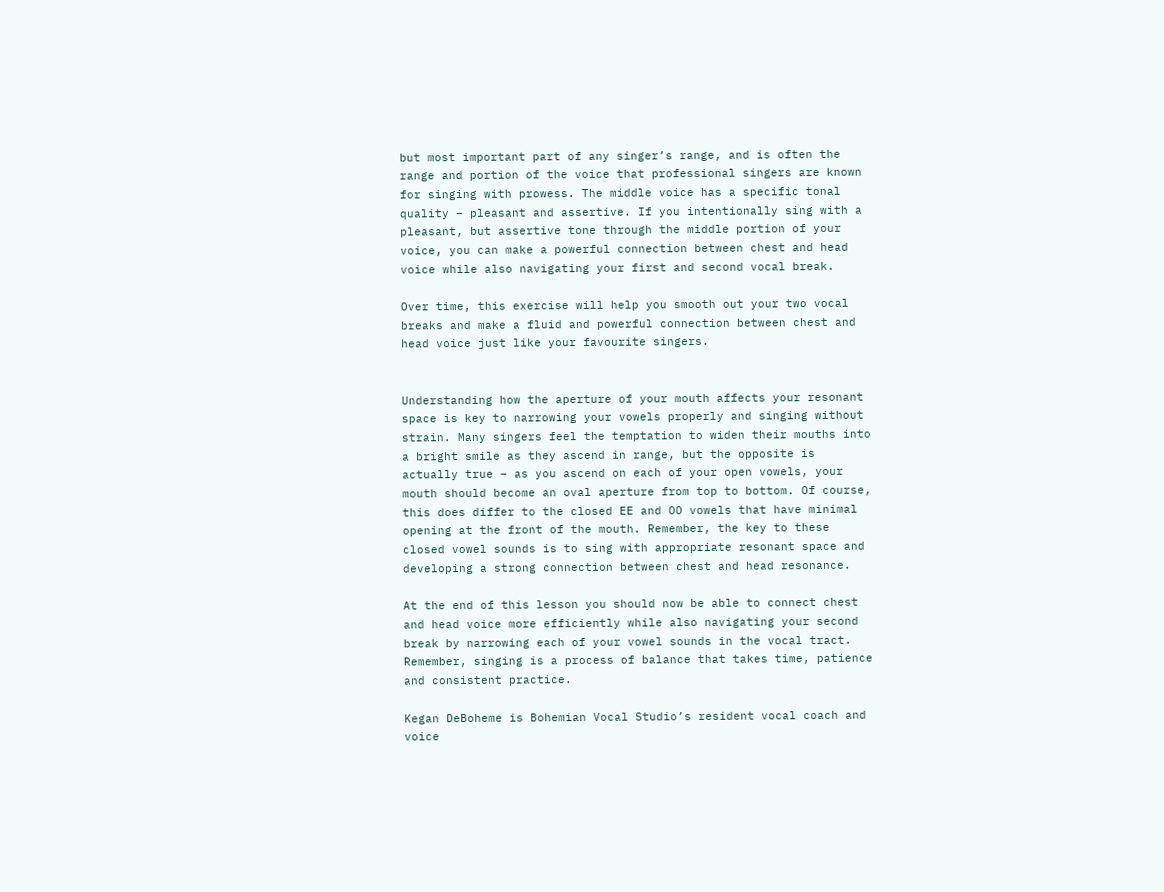but most important part of any singer’s range, and is often the range and portion of the voice that professional singers are known for singing with prowess. The middle voice has a specific tonal quality – pleasant and assertive. If you intentionally sing with a pleasant, but assertive tone through the middle portion of your voice, you can make a powerful connection between chest and head voice while also navigating your first and second vocal break.

Over time, this exercise will help you smooth out your two vocal breaks and make a fluid and powerful connection between chest and head voice just like your favourite singers.


Understanding how the aperture of your mouth affects your resonant space is key to narrowing your vowels properly and singing without strain. Many singers feel the temptation to widen their mouths into a bright smile as they ascend in range, but the opposite is actually true – as you ascend on each of your open vowels, your mouth should become an oval aperture from top to bottom. Of course, this does differ to the closed EE and OO vowels that have minimal opening at the front of the mouth. Remember, the key to these closed vowel sounds is to sing with appropriate resonant space and developing a strong connection between chest and head resonance.

At the end of this lesson you should now be able to connect chest and head voice more efficiently while also navigating your second break by narrowing each of your vowel sounds in the vocal tract. Remember, singing is a process of balance that takes time, patience and consistent practice.

Kegan DeBoheme is Bohemian Vocal Studio’s resident vocal coach and voice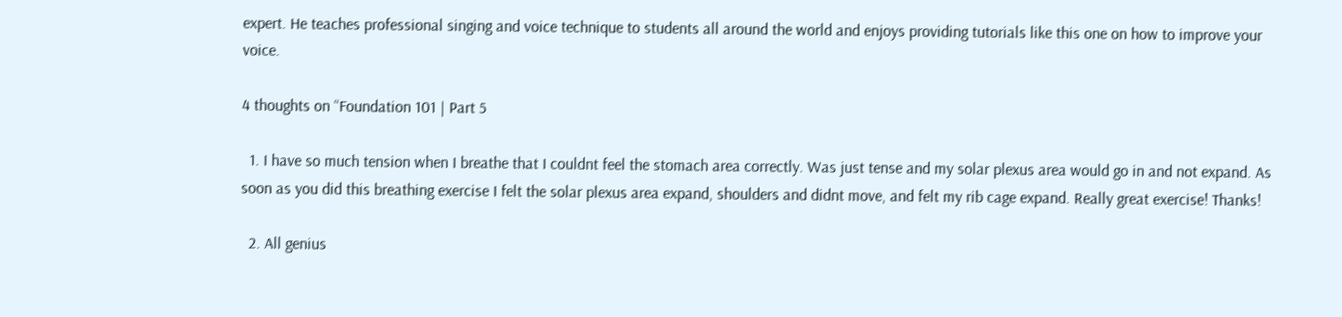expert. He teaches professional singing and voice technique to students all around the world and enjoys providing tutorials like this one on how to improve your voice.

4 thoughts on “Foundation 101 | Part 5

  1. I have so much tension when I breathe that I couldnt feel the stomach area correctly. Was just tense and my solar plexus area would go in and not expand. As soon as you did this breathing exercise I felt the solar plexus area expand, shoulders and didnt move, and felt my rib cage expand. Really great exercise! Thanks!

  2. All genius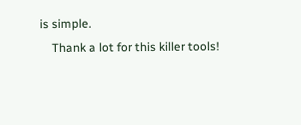is simple.
    Thank a lot for this killer tools!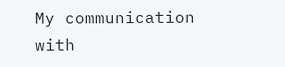My communication with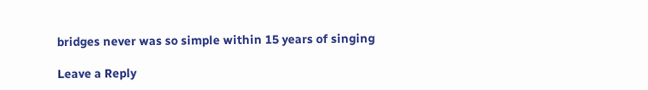bridges never was so simple within 15 years of singing

Leave a Reply